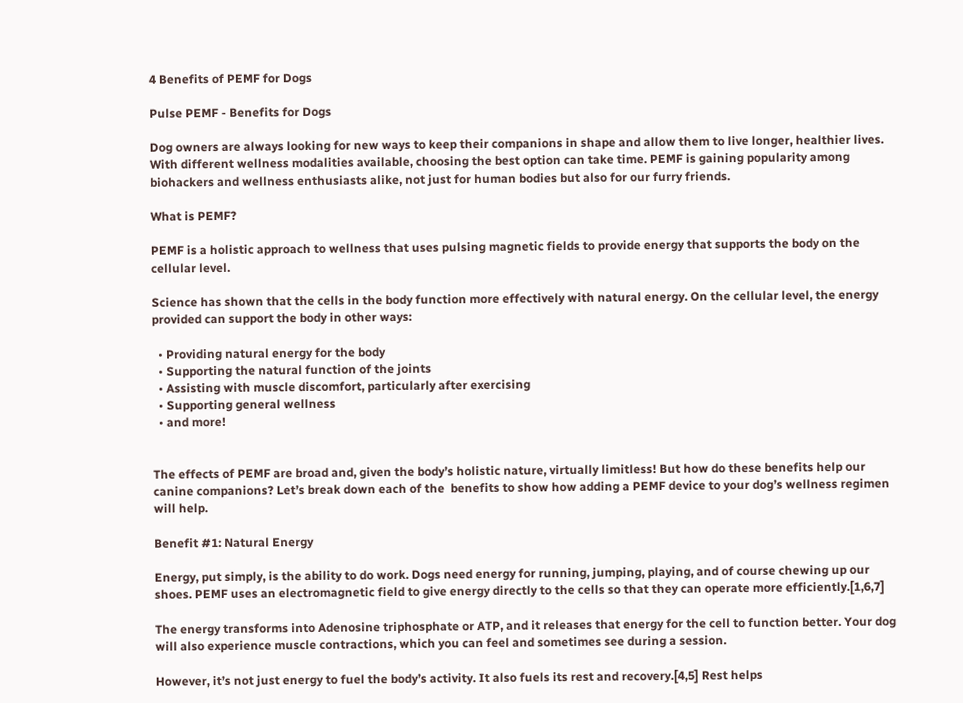4 Benefits of PEMF for Dogs

Pulse PEMF - Benefits for Dogs

Dog owners are always looking for new ways to keep their companions in shape and allow them to live longer, healthier lives. With different wellness modalities available, choosing the best option can take time. PEMF is gaining popularity among biohackers and wellness enthusiasts alike, not just for human bodies but also for our furry friends.

What is PEMF?

PEMF is a holistic approach to wellness that uses pulsing magnetic fields to provide energy that supports the body on the cellular level.

Science has shown that the cells in the body function more effectively with natural energy. On the cellular level, the energy provided can support the body in other ways:

  • Providing natural energy for the body
  • Supporting the natural function of the joints
  • Assisting with muscle discomfort, particularly after exercising
  • Supporting general wellness
  • and more!


The effects of PEMF are broad and, given the body’s holistic nature, virtually limitless! But how do these benefits help our canine companions? Let’s break down each of the  benefits to show how adding a PEMF device to your dog’s wellness regimen will help.

Benefit #1: Natural Energy

Energy, put simply, is the ability to do work. Dogs need energy for running, jumping, playing, and of course chewing up our shoes. PEMF uses an electromagnetic field to give energy directly to the cells so that they can operate more efficiently.[1,6,7]

The energy transforms into Adenosine triphosphate or ATP, and it releases that energy for the cell to function better. Your dog will also experience muscle contractions, which you can feel and sometimes see during a session.

However, it’s not just energy to fuel the body’s activity. It also fuels its rest and recovery.[4,5] Rest helps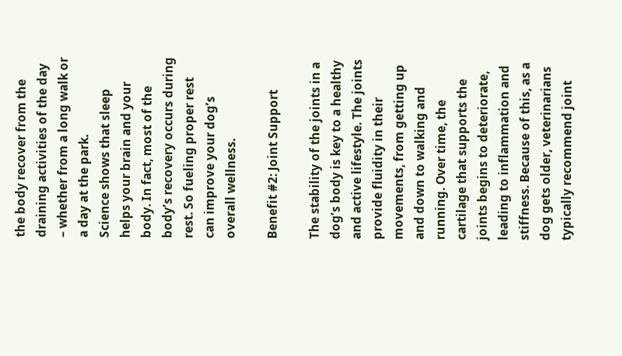the body recover from the draining activities of the day – whether from a long walk or a day at the park.
Science shows that sleep helps your brain and your body. In fact, most of the body’s recovery occurs during rest. So fueling proper rest can improve your dog’s overall wellness.

Benefit #2: Joint Support

The stability of the joints in a dog’s body is key to a healthy and active lifestyle. The joints provide fluidity in their movements, from getting up and down to walking and running. Over time, the cartilage that supports the joints begins to deteriorate, leading to inflammation and stiffness. Because of this, as a dog gets older, veterinarians typically recommend joint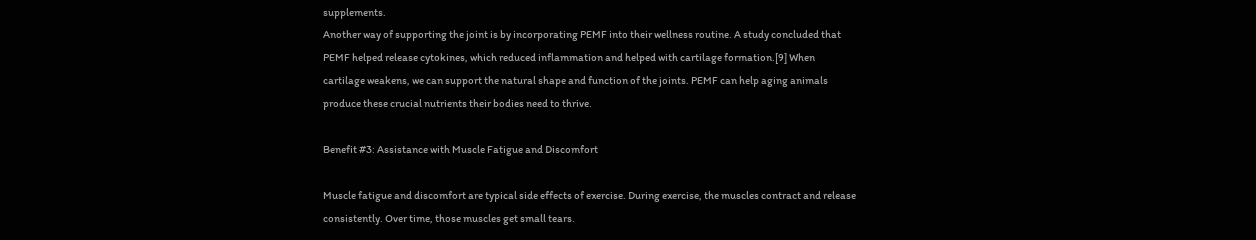supplements.
Another way of supporting the joint is by incorporating PEMF into their wellness routine. A study concluded that PEMF helped release cytokines, which reduced inflammation and helped with cartilage formation.[9] When cartilage weakens, we can support the natural shape and function of the joints. PEMF can help aging animals produce these crucial nutrients their bodies need to thrive.

Benefit #3: Assistance with Muscle Fatigue and Discomfort

Muscle fatigue and discomfort are typical side effects of exercise. During exercise, the muscles contract and release consistently. Over time, those muscles get small tears.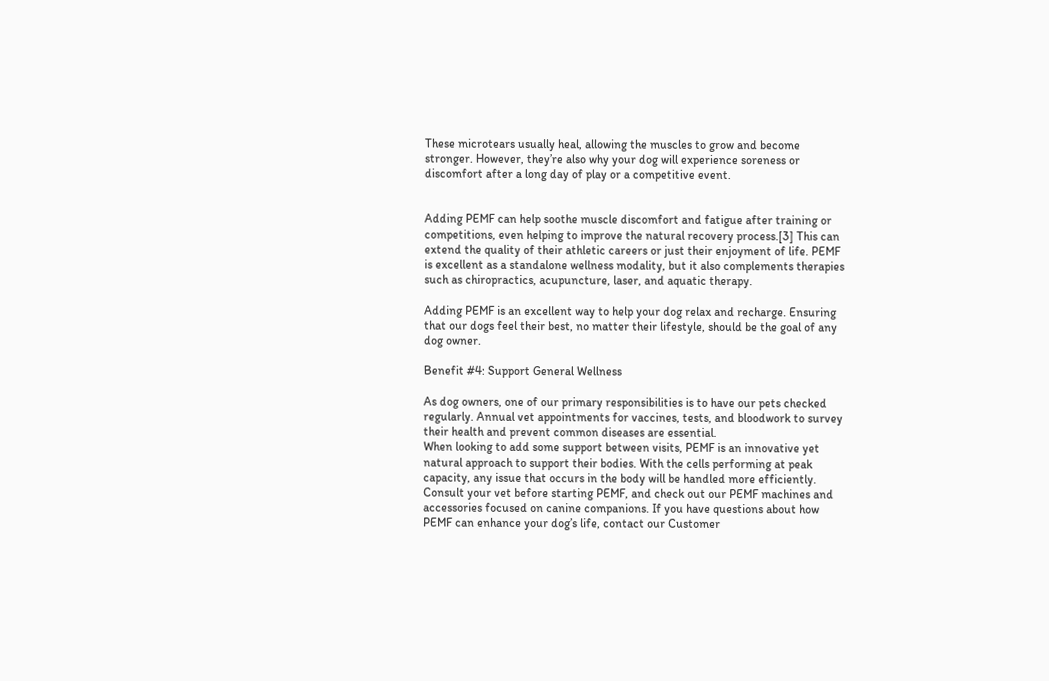These microtears usually heal, allowing the muscles to grow and become stronger. However, they’re also why your dog will experience soreness or discomfort after a long day of play or a competitive event.


Adding PEMF can help soothe muscle discomfort and fatigue after training or competitions, even helping to improve the natural recovery process.[3] This can extend the quality of their athletic careers or just their enjoyment of life. PEMF is excellent as a standalone wellness modality, but it also complements therapies such as chiropractics, acupuncture, laser, and aquatic therapy.

Adding PEMF is an excellent way to help your dog relax and recharge. Ensuring that our dogs feel their best, no matter their lifestyle, should be the goal of any dog owner.

Benefit #4: Support General Wellness

As dog owners, one of our primary responsibilities is to have our pets checked regularly. Annual vet appointments for vaccines, tests, and bloodwork to survey their health and prevent common diseases are essential.
When looking to add some support between visits, PEMF is an innovative yet natural approach to support their bodies. With the cells performing at peak capacity, any issue that occurs in the body will be handled more efficiently.
Consult your vet before starting PEMF, and check out our PEMF machines and accessories focused on canine companions. If you have questions about how PEMF can enhance your dog’s life, contact our Customer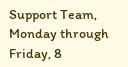Support Team, Monday through Friday, 8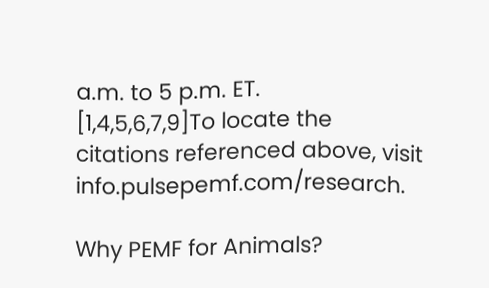a.m. to 5 p.m. ET.
[1,4,5,6,7,9]To locate the citations referenced above, visit info.pulsepemf.com/research.

Why PEMF for Animals?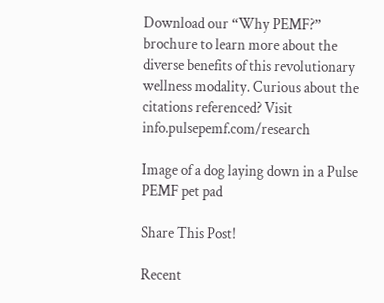Download our “Why PEMF?” brochure to learn more about the diverse benefits of this revolutionary wellness modality. Curious about the citations referenced? Visit info.pulsepemf.com/research

Image of a dog laying down in a Pulse PEMF pet pad

Share This Post!

Recent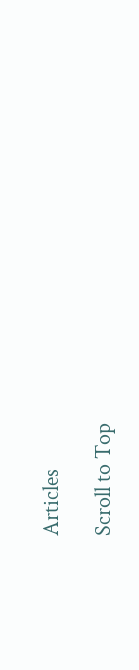Articles

Scroll to Top